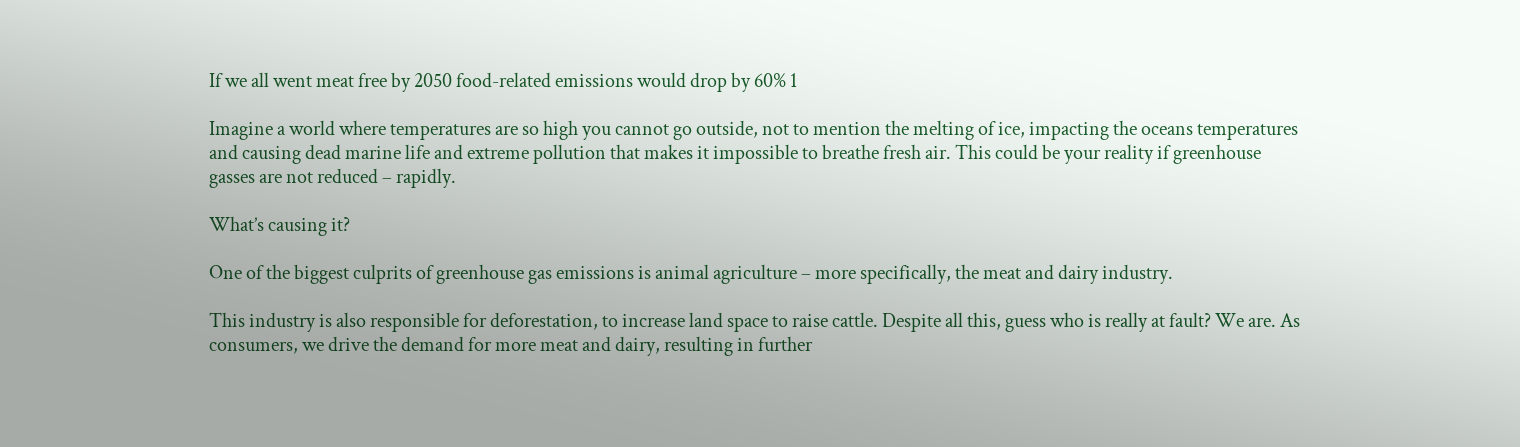If we all went meat free by 2050 food-related emissions would drop by 60% 1

Imagine a world where temperatures are so high you cannot go outside, not to mention the melting of ice, impacting the oceans temperatures and causing dead marine life and extreme pollution that makes it impossible to breathe fresh air. This could be your reality if greenhouse gasses are not reduced – rapidly.

What’s causing it?

One of the biggest culprits of greenhouse gas emissions is animal agriculture – more specifically, the meat and dairy industry.

This industry is also responsible for deforestation, to increase land space to raise cattle. Despite all this, guess who is really at fault? We are. As consumers, we drive the demand for more meat and dairy, resulting in further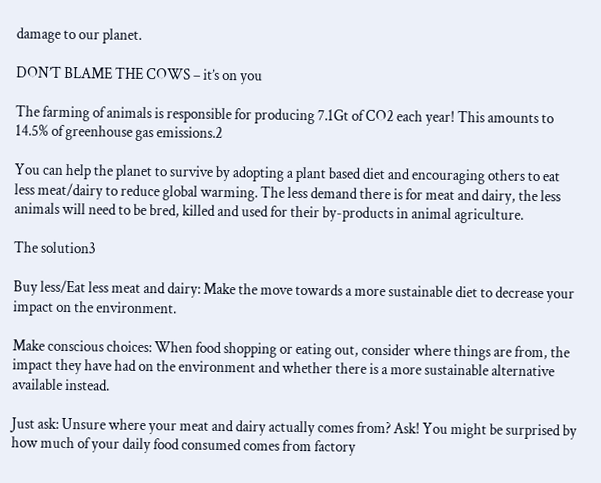damage to our planet.

DON’T BLAME THE COWS – it’s on you

The farming of animals is responsible for producing 7.1Gt of CO2 each year! This amounts to 14.5% of greenhouse gas emissions.2

You can help the planet to survive by adopting a plant based diet and encouraging others to eat less meat/dairy to reduce global warming. The less demand there is for meat and dairy, the less animals will need to be bred, killed and used for their by-products in animal agriculture.

The solution3

Buy less/Eat less meat and dairy: Make the move towards a more sustainable diet to decrease your impact on the environment.

Make conscious choices: When food shopping or eating out, consider where things are from, the impact they have had on the environment and whether there is a more sustainable alternative available instead.

Just ask: Unsure where your meat and dairy actually comes from? Ask! You might be surprised by how much of your daily food consumed comes from factory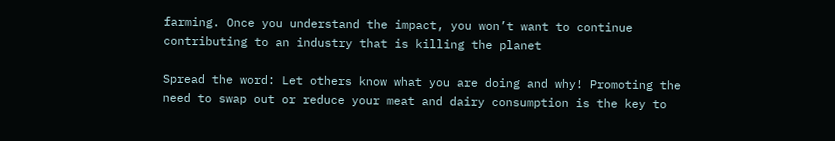farming. Once you understand the impact, you won’t want to continue contributing to an industry that is killing the planet

Spread the word: Let others know what you are doing and why! Promoting the need to swap out or reduce your meat and dairy consumption is the key to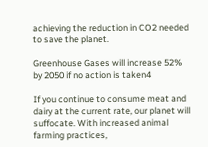achieving the reduction in CO2 needed to save the planet.

Greenhouse Gases will increase 52% by 2050 if no action is taken4

If you continue to consume meat and dairy at the current rate, our planet will suffocate. With increased animal farming practices,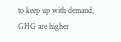to keep up with demand, GHG are higher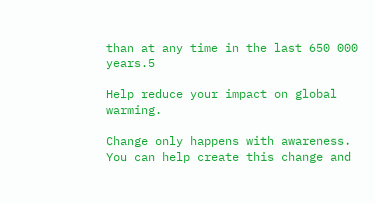than at any time in the last 650 000 years.5

Help reduce your impact on global warming.

Change only happens with awareness. You can help create this change and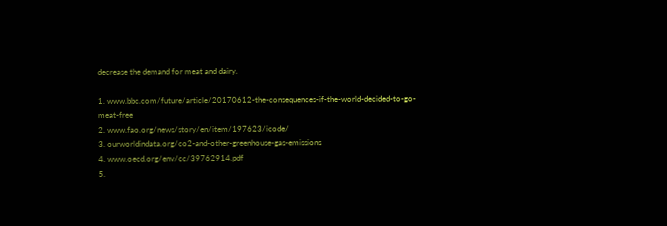decrease the demand for meat and dairy.

1. www.bbc.com/future/article/20170612-the-consequences-if-the-world-decided-to-go-meat-free
2. www.fao.org/news/story/en/item/197623/icode/
3. ourworldindata.org/co2-and-other-greenhouse-gas-emissions
4. www.oecd.org/env/cc/39762914.pdf
5.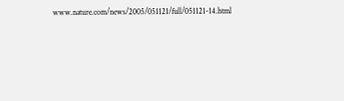www.nature.com/news/2005/051121/full/051121-14.html